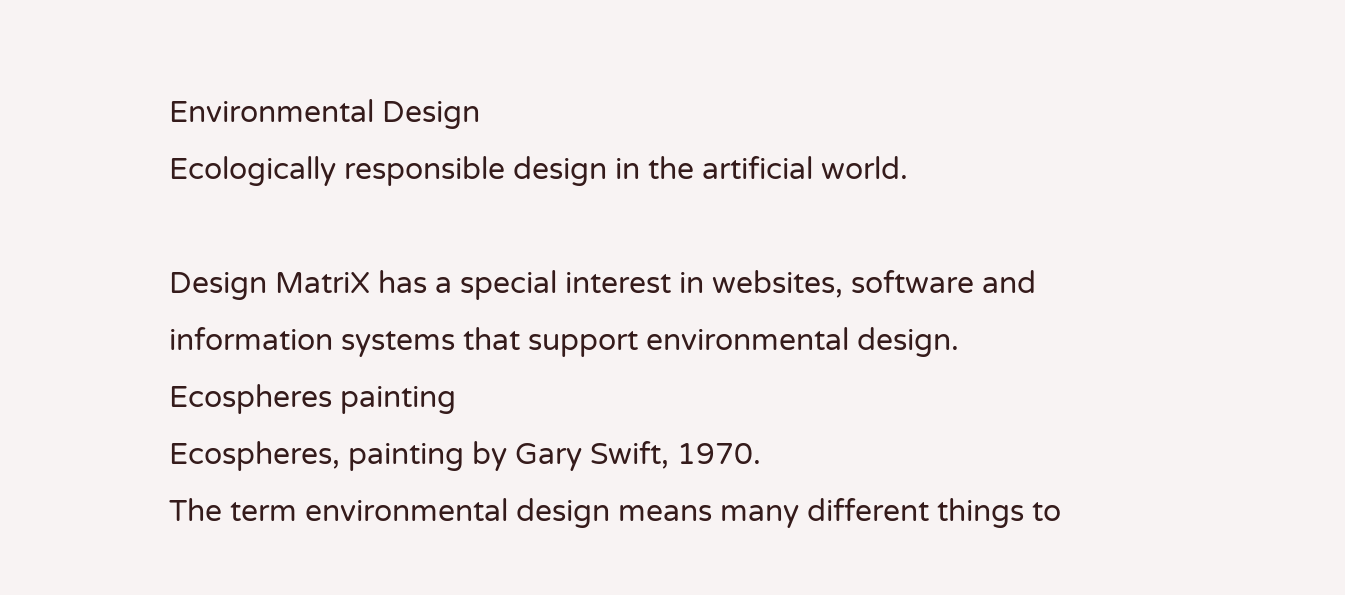Environmental Design
Ecologically responsible design in the artificial world.

Design MatriX has a special interest in websites, software and information systems that support environmental design.
Ecospheres painting
Ecospheres, painting by Gary Swift, 1970.
The term environmental design means many different things to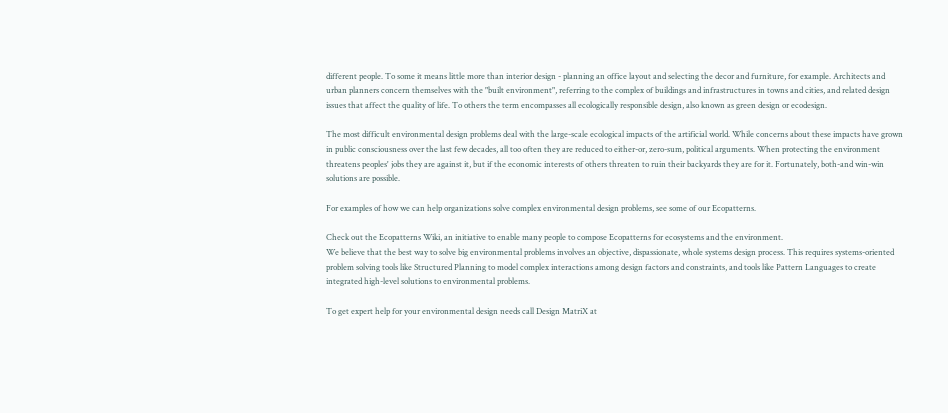different people. To some it means little more than interior design - planning an office layout and selecting the decor and furniture, for example. Architects and urban planners concern themselves with the "built environment", referring to the complex of buildings and infrastructures in towns and cities, and related design issues that affect the quality of life. To others the term encompasses all ecologically responsible design, also known as green design or ecodesign.

The most difficult environmental design problems deal with the large-scale ecological impacts of the artificial world. While concerns about these impacts have grown in public consciousness over the last few decades, all too often they are reduced to either-or, zero-sum, political arguments. When protecting the environment threatens peoples' jobs they are against it, but if the economic interests of others threaten to ruin their backyards they are for it. Fortunately, both-and win-win solutions are possible.

For examples of how we can help organizations solve complex environmental design problems, see some of our Ecopatterns.

Check out the Ecopatterns Wiki, an initiative to enable many people to compose Ecopatterns for ecosystems and the environment.
We believe that the best way to solve big environmental problems involves an objective, dispassionate, whole systems design process. This requires systems-oriented problem solving tools like Structured Planning to model complex interactions among design factors and constraints, and tools like Pattern Languages to create integrated high-level solutions to environmental problems.

To get expert help for your environmental design needs call Design MatriX at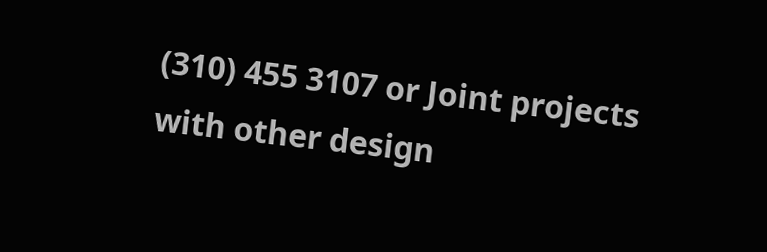(310) 455 3107 or Joint projects with other design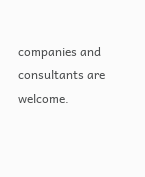companies and consultants are welcome.